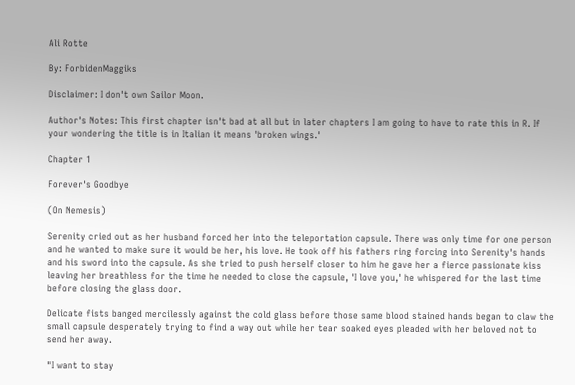Ali Rotte

By: ForbidenMaggiks

Disclaimer: I don't own Sailor Moon.

Author's Notes: This first chapter isn't bad at all but in later chapters I am going to have to rate this in R. If your wondering the title is in Italian it means 'broken wings.'

Chapter 1

Forever's Goodbye

(On Nemesis)

Serenity cried out as her husband forced her into the teleportation capsule. There was only time for one person and he wanted to make sure it would be her, his love. He took off his fathers ring forcing into Serenity's hands and his sword into the capsule. As she tried to push herself closer to him he gave her a fierce passionate kiss leaving her breathless for the time he needed to close the capsule, 'I love you,' he whispered for the last time before closing the glass door.

Delicate fists banged mercilessly against the cold glass before those same blood stained hands began to claw the small capsule desperately trying to find a way out while her tear soaked eyes pleaded with her beloved not to send her away.

"I want to stay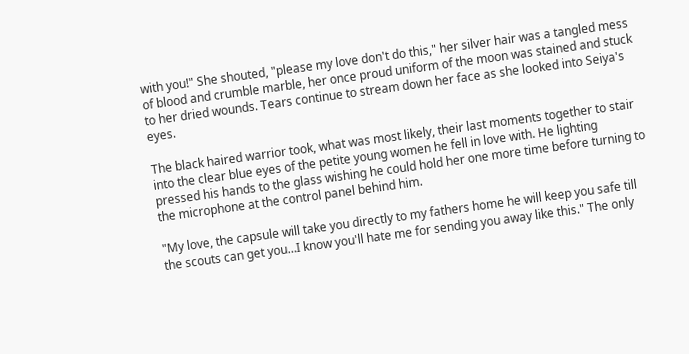with you!" She shouted, "please my love don't do this," her silver hair was a tangled mess of blood and crumble marble, her once proud uniform of the moon was stained and stuck to her dried wounds. Tears continue to stream down her face as she looked into Seiya's eyes.

The black haired warrior took, what was most likely, their last moments together to stair into the clear blue eyes of the petite young women he fell in love with. He lighting pressed his hands to the glass wishing he could hold her one more time before turning to the microphone at the control panel behind him.

"My love, the capsule will take you directly to my fathers home he will keep you safe till the scouts can get you…I know you'll hate me for sending you away like this." The only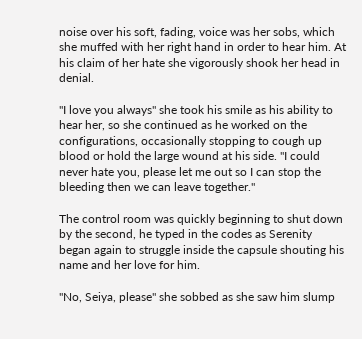noise over his soft, fading, voice was her sobs, which she muffed with her right hand in order to hear him. At his claim of her hate she vigorously shook her head in denial.

"I love you always" she took his smile as his ability to hear her, so she continued as he worked on the configurations, occasionally stopping to cough up blood or hold the large wound at his side. "I could never hate you, please let me out so I can stop the bleeding then we can leave together."

The control room was quickly beginning to shut down by the second, he typed in the codes as Serenity began again to struggle inside the capsule shouting his name and her love for him.

"No, Seiya, please" she sobbed as she saw him slump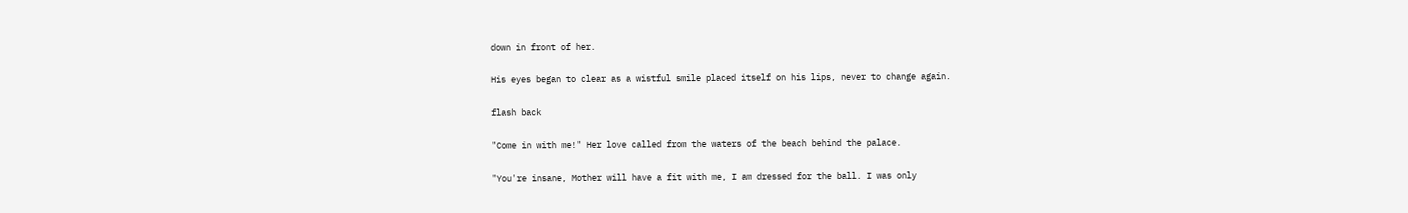down in front of her.

His eyes began to clear as a wistful smile placed itself on his lips, never to change again.

flash back

"Come in with me!" Her love called from the waters of the beach behind the palace.

"You're insane, Mother will have a fit with me, I am dressed for the ball. I was only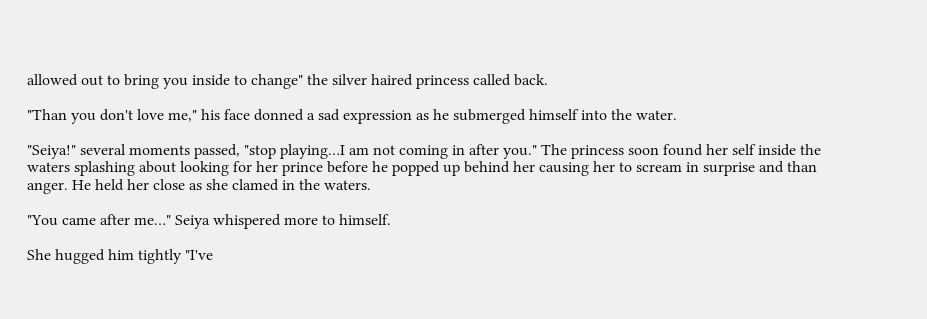allowed out to bring you inside to change" the silver haired princess called back.

"Than you don't love me," his face donned a sad expression as he submerged himself into the water.

"Seiya!" several moments passed, "stop playing…I am not coming in after you." The princess soon found her self inside the waters splashing about looking for her prince before he popped up behind her causing her to scream in surprise and than anger. He held her close as she clamed in the waters.

"You came after me…" Seiya whispered more to himself.

She hugged him tightly "I've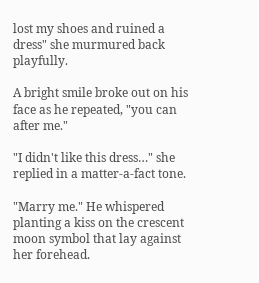lost my shoes and ruined a dress" she murmured back playfully.

A bright smile broke out on his face as he repeated, "you can after me."

"I didn't like this dress…" she replied in a matter-a-fact tone.

"Marry me." He whispered planting a kiss on the crescent moon symbol that lay against her forehead.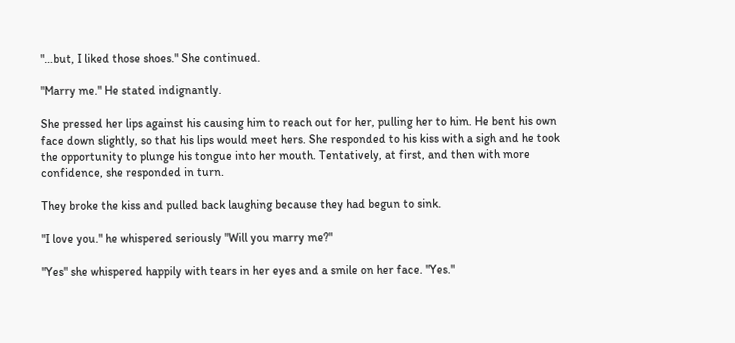"…but, I liked those shoes." She continued.

"Marry me." He stated indignantly.

She pressed her lips against his causing him to reach out for her, pulling her to him. He bent his own face down slightly, so that his lips would meet hers. She responded to his kiss with a sigh and he took the opportunity to plunge his tongue into her mouth. Tentatively, at first, and then with more confidence, she responded in turn.

They broke the kiss and pulled back laughing because they had begun to sink.

"I love you." he whispered seriously "Will you marry me?"

"Yes" she whispered happily with tears in her eyes and a smile on her face. "Yes."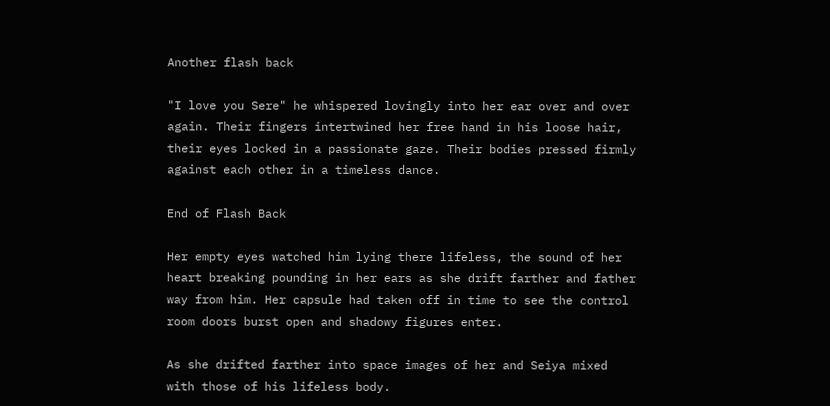Another flash back

"I love you Sere" he whispered lovingly into her ear over and over again. Their fingers intertwined her free hand in his loose hair, their eyes locked in a passionate gaze. Their bodies pressed firmly against each other in a timeless dance.

End of Flash Back

Her empty eyes watched him lying there lifeless, the sound of her heart breaking pounding in her ears as she drift farther and father way from him. Her capsule had taken off in time to see the control room doors burst open and shadowy figures enter.

As she drifted farther into space images of her and Seiya mixed with those of his lifeless body.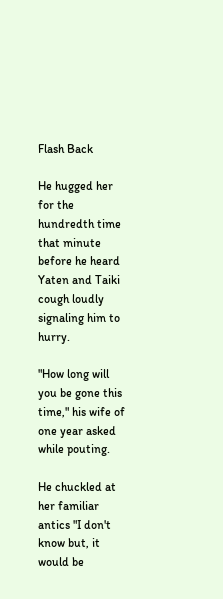Flash Back

He hugged her for the hundredth time that minute before he heard Yaten and Taiki cough loudly signaling him to hurry.

"How long will you be gone this time," his wife of one year asked while pouting.

He chuckled at her familiar antics "I don't know but, it would be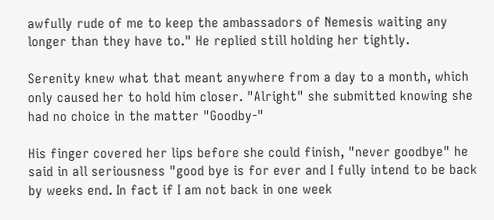awfully rude of me to keep the ambassadors of Nemesis waiting any longer than they have to." He replied still holding her tightly.

Serenity knew what that meant anywhere from a day to a month, which only caused her to hold him closer. "Alright" she submitted knowing she had no choice in the matter "Goodby-"

His finger covered her lips before she could finish, "never goodbye" he said in all seriousness "good bye is for ever and I fully intend to be back by weeks end. In fact if I am not back in one week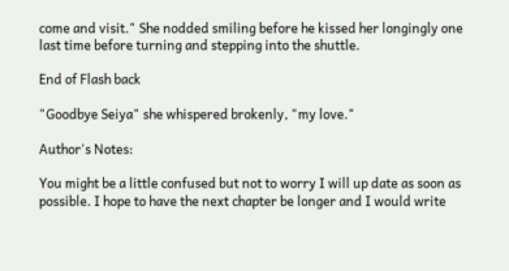come and visit." She nodded smiling before he kissed her longingly one last time before turning and stepping into the shuttle.

End of Flash back

"Goodbye Seiya" she whispered brokenly, "my love."

Author's Notes:

You might be a little confused but not to worry I will up date as soon as possible. I hope to have the next chapter be longer and I would write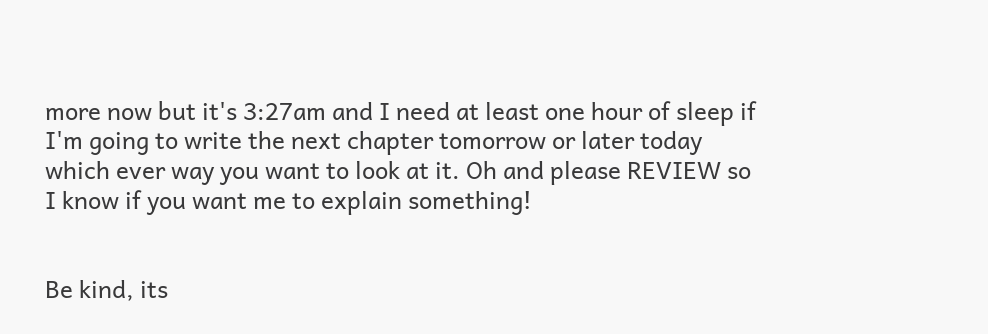more now but it's 3:27am and I need at least one hour of sleep if I'm going to write the next chapter tomorrow or later today which ever way you want to look at it. Oh and please REVIEW so I know if you want me to explain something!


Be kind, its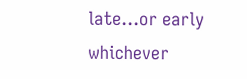late…or early whichever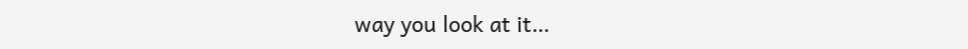way you look at it…